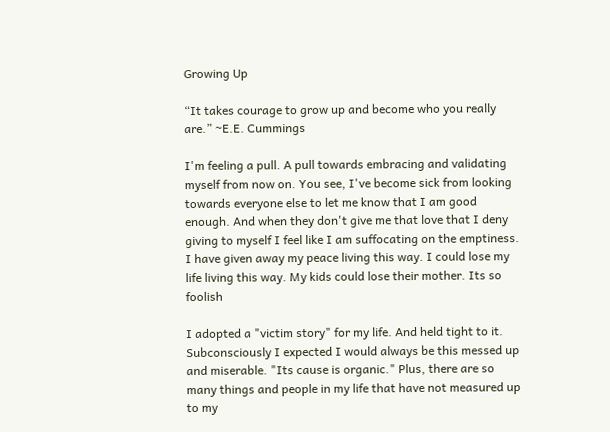Growing Up

“It takes courage to grow up and become who you really are.” ~E.E. Cummings

I'm feeling a pull. A pull towards embracing and validating myself from now on. You see, I've become sick from looking towards everyone else to let me know that I am good enough. And when they don't give me that love that I deny giving to myself I feel like I am suffocating on the emptiness. I have given away my peace living this way. I could lose my life living this way. My kids could lose their mother. Its so foolish

I adopted a "victim story" for my life. And held tight to it. Subconsciously I expected I would always be this messed up and miserable. "Its cause is organic." Plus, there are so many things and people in my life that have not measured up to my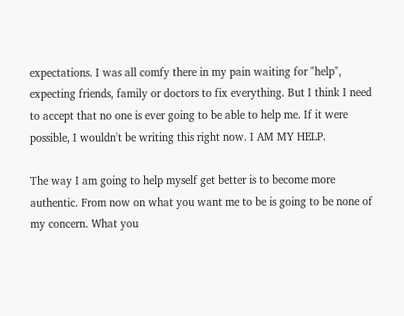expectations. I was all comfy there in my pain waiting for "help", expecting friends, family or doctors to fix everything. But I think I need to accept that no one is ever going to be able to help me. If it were possible, I wouldn't be writing this right now. I AM MY HELP.

The way I am going to help myself get better is to become more authentic. From now on what you want me to be is going to be none of my concern. What you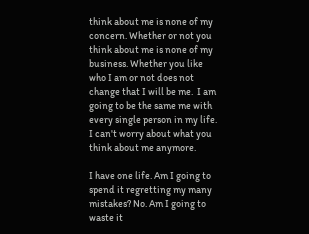think about me is none of my concern. Whether or not you think about me is none of my business. Whether you like who I am or not does not change that I will be me.  I am going to be the same me with every single person in my life. I can't worry about what you think about me anymore.

I have one life. Am I going to spend it regretting my many mistakes? No. Am I going to waste it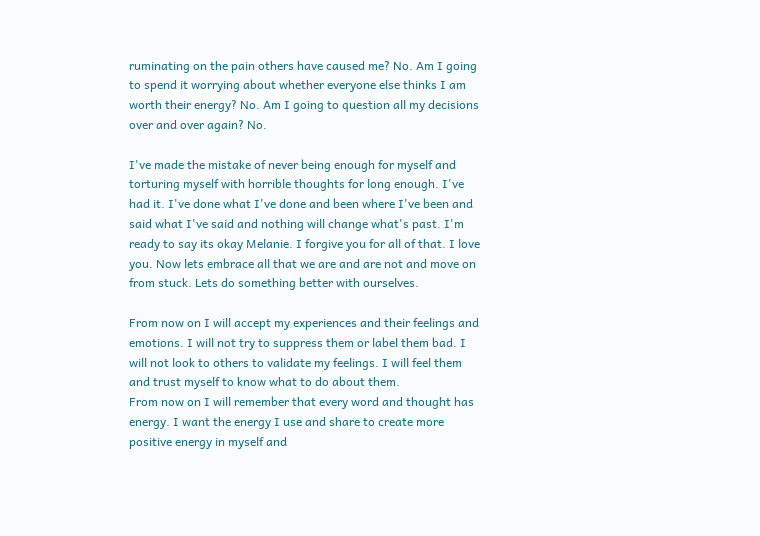ruminating on the pain others have caused me? No. Am I going to spend it worrying about whether everyone else thinks I am worth their energy? No. Am I going to question all my decisions over and over again? No.

I've made the mistake of never being enough for myself and torturing myself with horrible thoughts for long enough. I've had it. I've done what I've done and been where I've been and said what I've said and nothing will change what's past. I'm ready to say its okay Melanie. I forgive you for all of that. I love you. Now lets embrace all that we are and are not and move on from stuck. Lets do something better with ourselves.

From now on I will accept my experiences and their feelings and emotions. I will not try to suppress them or label them bad. I will not look to others to validate my feelings. I will feel them and trust myself to know what to do about them.
From now on I will remember that every word and thought has energy. I want the energy I use and share to create more positive energy in myself and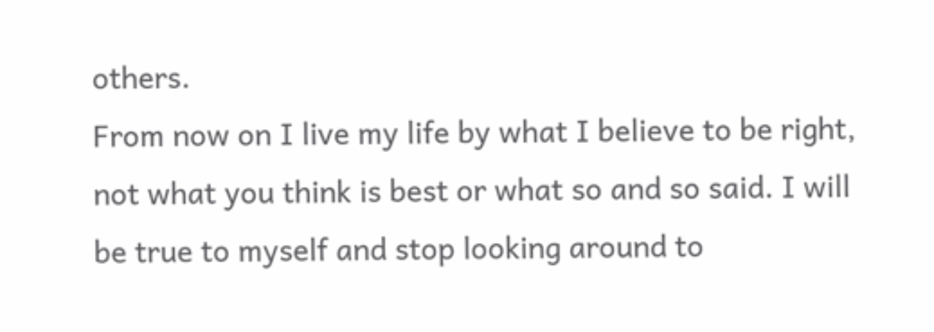others.
From now on I live my life by what I believe to be right, not what you think is best or what so and so said. I will be true to myself and stop looking around to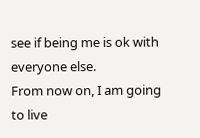see if being me is ok with everyone else.
From now on, I am going to live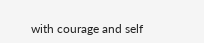with courage and self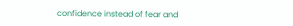confidence instead of fear and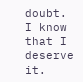doubt.
I know that I deserve it.